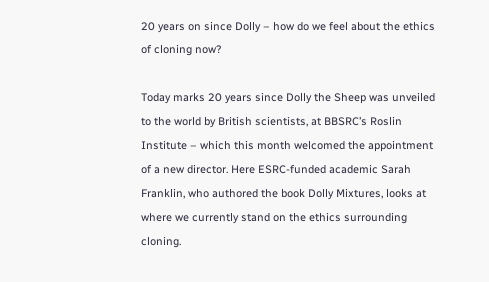20 years on since Dolly – how do we feel about the ethics of cloning now?

Today marks 20 years since Dolly the Sheep was unveiled to the world by British scientists, at BBSRC’s Roslin Institute – which this month welcomed the appointment of a new director. Here ESRC-funded academic Sarah Franklin, who authored the book Dolly Mixtures, looks at where we currently stand on the ethics surrounding cloning.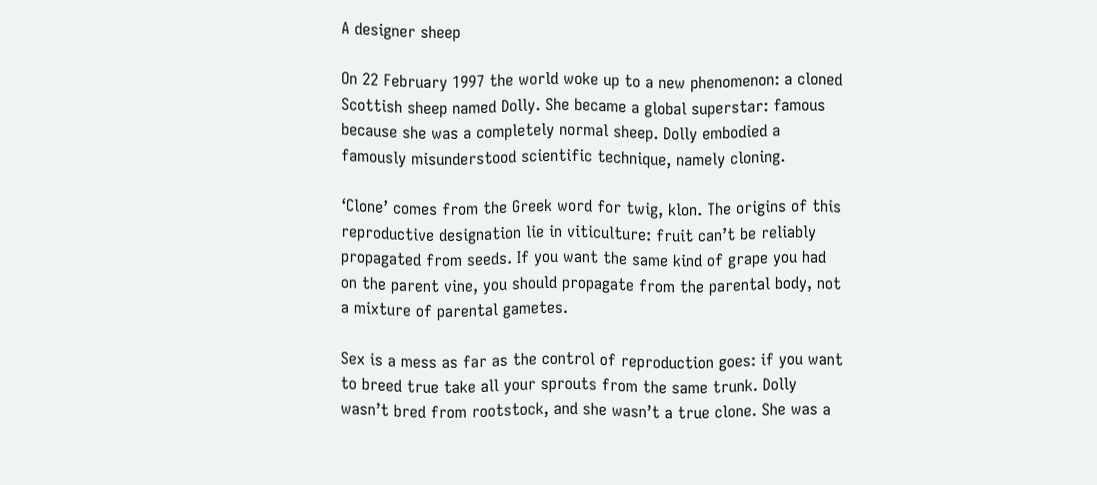A designer sheep

On 22 February 1997 the world woke up to a new phenomenon: a cloned Scottish sheep named Dolly. She became a global superstar: famous because she was a completely normal sheep. Dolly embodied a famously misunderstood scientific technique, namely cloning.

‘Clone’ comes from the Greek word for twig, klon. The origins of this reproductive designation lie in viticulture: fruit can’t be reliably propagated from seeds. If you want the same kind of grape you had on the parent vine, you should propagate from the parental body, not a mixture of parental gametes.

Sex is a mess as far as the control of reproduction goes: if you want to breed true take all your sprouts from the same trunk. Dolly wasn’t bred from rootstock, and she wasn’t a true clone. She was a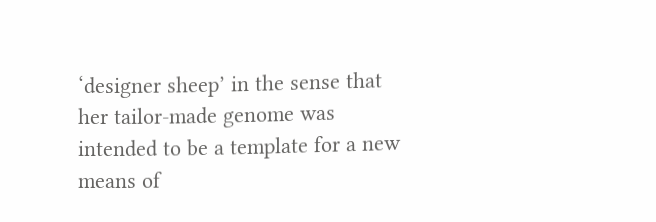‘designer sheep’ in the sense that her tailor-made genome was intended to be a template for a new means of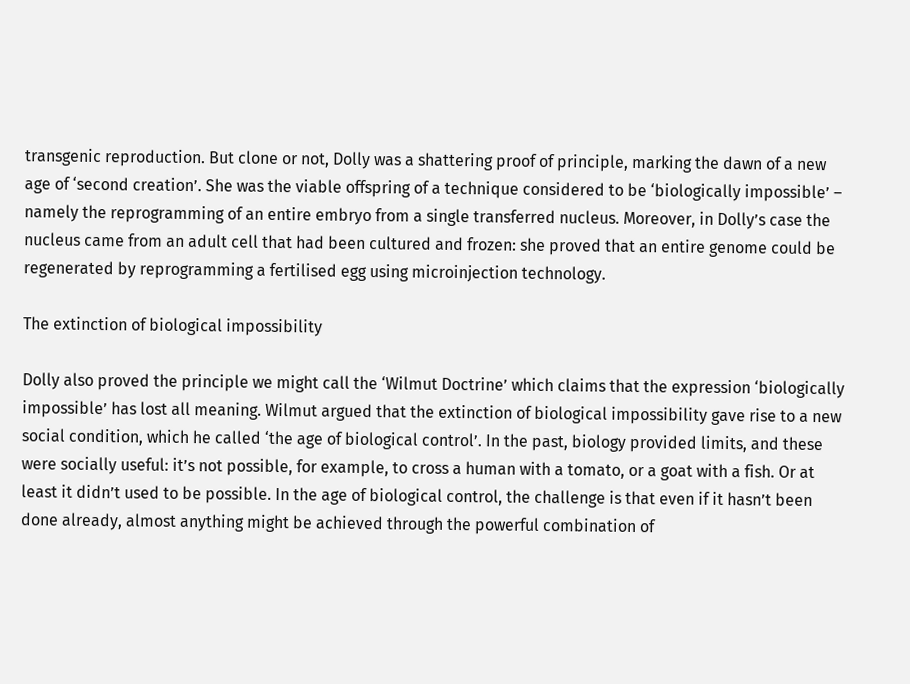transgenic reproduction. But clone or not, Dolly was a shattering proof of principle, marking the dawn of a new age of ‘second creation’. She was the viable offspring of a technique considered to be ‘biologically impossible’ – namely the reprogramming of an entire embryo from a single transferred nucleus. Moreover, in Dolly’s case the nucleus came from an adult cell that had been cultured and frozen: she proved that an entire genome could be regenerated by reprogramming a fertilised egg using microinjection technology.

The extinction of biological impossibility

Dolly also proved the principle we might call the ‘Wilmut Doctrine’ which claims that the expression ‘biologically impossible’ has lost all meaning. Wilmut argued that the extinction of biological impossibility gave rise to a new social condition, which he called ‘the age of biological control’. In the past, biology provided limits, and these were socially useful: it’s not possible, for example, to cross a human with a tomato, or a goat with a fish. Or at least it didn’t used to be possible. In the age of biological control, the challenge is that even if it hasn’t been done already, almost anything might be achieved through the powerful combination of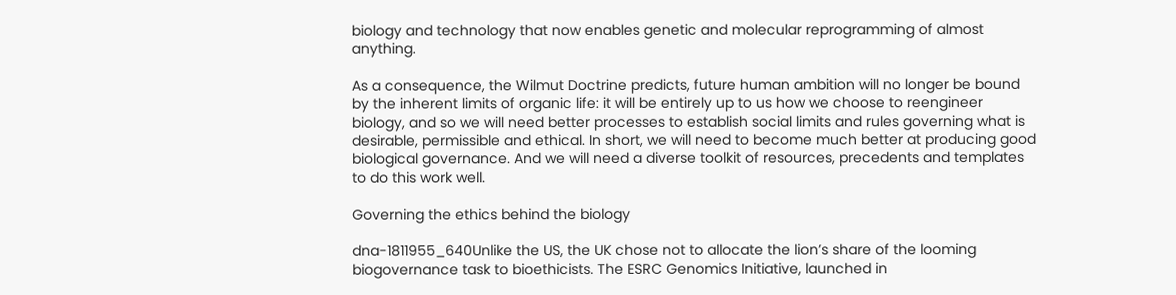biology and technology that now enables genetic and molecular reprogramming of almost anything.

As a consequence, the Wilmut Doctrine predicts, future human ambition will no longer be bound by the inherent limits of organic life: it will be entirely up to us how we choose to reengineer biology, and so we will need better processes to establish social limits and rules governing what is desirable, permissible and ethical. In short, we will need to become much better at producing good biological governance. And we will need a diverse toolkit of resources, precedents and templates to do this work well.

Governing the ethics behind the biology

dna-1811955_640Unlike the US, the UK chose not to allocate the lion’s share of the looming biogovernance task to bioethicists. The ESRC Genomics Initiative, launched in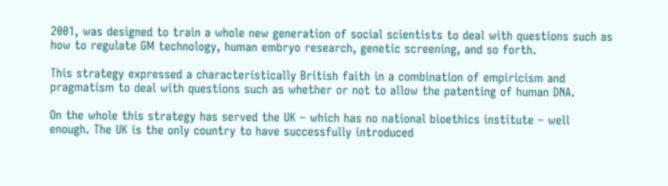2001, was designed to train a whole new generation of social scientists to deal with questions such as how to regulate GM technology, human embryo research, genetic screening, and so forth.

This strategy expressed a characteristically British faith in a combination of empiricism and pragmatism to deal with questions such as whether or not to allow the patenting of human DNA.

On the whole this strategy has served the UK – which has no national bioethics institute – well enough. The UK is the only country to have successfully introduced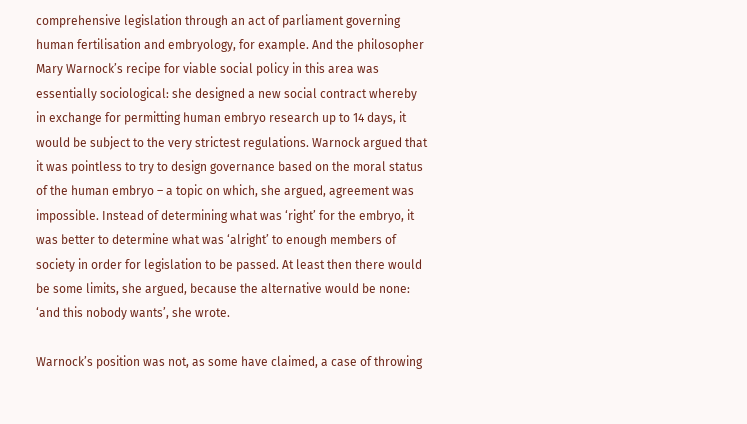comprehensive legislation through an act of parliament governing human fertilisation and embryology, for example. And the philosopher Mary Warnock’s recipe for viable social policy in this area was essentially sociological: she designed a new social contract whereby in exchange for permitting human embryo research up to 14 days, it would be subject to the very strictest regulations. Warnock argued that it was pointless to try to design governance based on the moral status of the human embryo – a topic on which, she argued, agreement was impossible. Instead of determining what was ‘right’ for the embryo, it was better to determine what was ‘alright’ to enough members of society in order for legislation to be passed. At least then there would be some limits, she argued, because the alternative would be none: ‘and this nobody wants’, she wrote.

Warnock’s position was not, as some have claimed, a case of throwing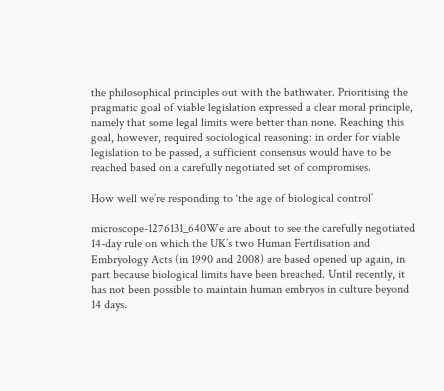the philosophical principles out with the bathwater. Prioritising the pragmatic goal of viable legislation expressed a clear moral principle, namely that some legal limits were better than none. Reaching this goal, however, required sociological reasoning: in order for viable legislation to be passed, a sufficient consensus would have to be reached based on a carefully negotiated set of compromises.

How well we’re responding to ‘the age of biological control’

microscope-1276131_640We are about to see the carefully negotiated 14-day rule on which the UK’s two Human Fertilisation and Embryology Acts (in 1990 and 2008) are based opened up again, in part because biological limits have been breached. Until recently, it has not been possible to maintain human embryos in culture beyond 14 days.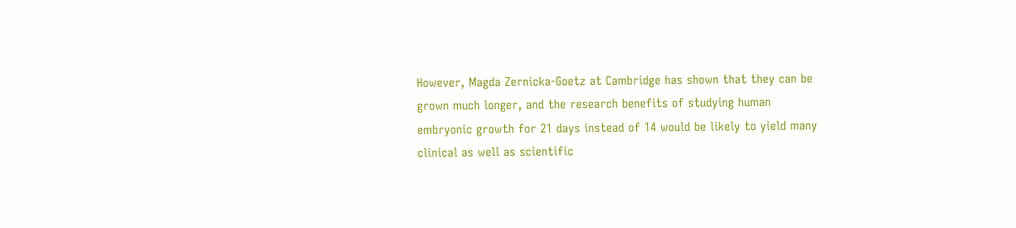However, Magda Zernicka-Goetz at Cambridge has shown that they can be grown much longer, and the research benefits of studying human embryonic growth for 21 days instead of 14 would be likely to yield many clinical as well as scientific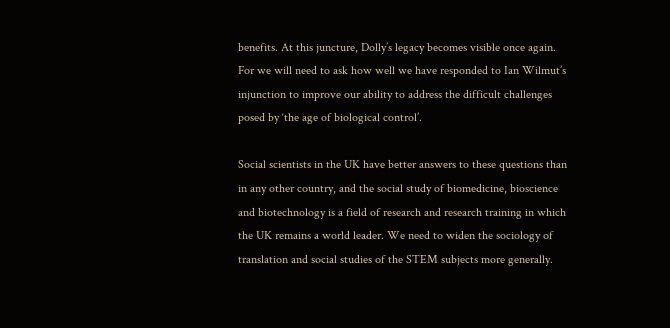benefits. At this juncture, Dolly’s legacy becomes visible once again. For we will need to ask how well we have responded to Ian Wilmut’s injunction to improve our ability to address the difficult challenges posed by ‘the age of biological control’.

Social scientists in the UK have better answers to these questions than in any other country, and the social study of biomedicine, bioscience and biotechnology is a field of research and research training in which the UK remains a world leader. We need to widen the sociology of translation and social studies of the STEM subjects more generally.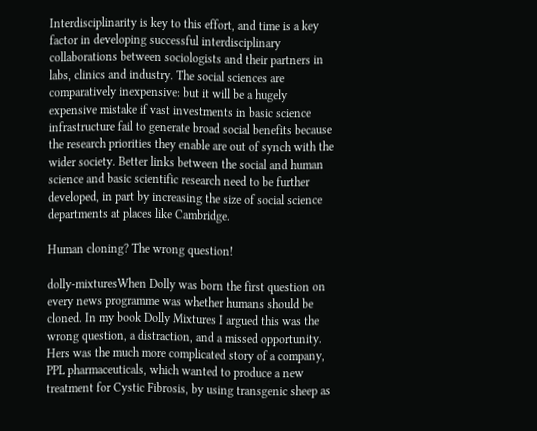Interdisciplinarity is key to this effort, and time is a key factor in developing successful interdisciplinary collaborations between sociologists and their partners in labs, clinics and industry. The social sciences are comparatively inexpensive: but it will be a hugely expensive mistake if vast investments in basic science infrastructure fail to generate broad social benefits because the research priorities they enable are out of synch with the wider society. Better links between the social and human science and basic scientific research need to be further developed, in part by increasing the size of social science departments at places like Cambridge.

Human cloning? The wrong question!

dolly-mixturesWhen Dolly was born the first question on every news programme was whether humans should be cloned. In my book Dolly Mixtures I argued this was the wrong question, a distraction, and a missed opportunity. Hers was the much more complicated story of a company, PPL pharmaceuticals, which wanted to produce a new treatment for Cystic Fibrosis, by using transgenic sheep as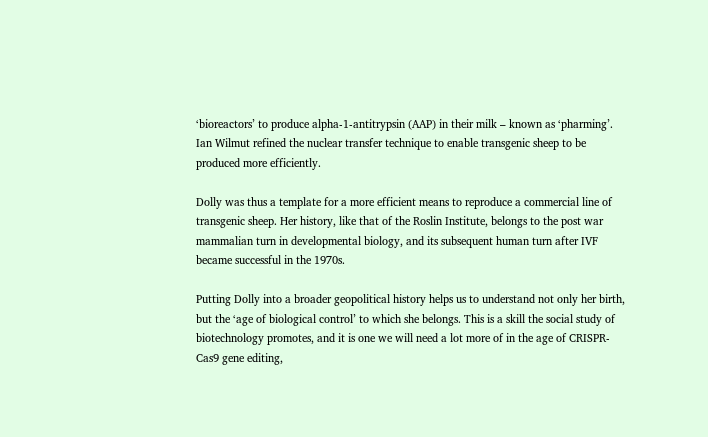‘bioreactors’ to produce alpha-1-antitrypsin (AAP) in their milk – known as ‘pharming’. Ian Wilmut refined the nuclear transfer technique to enable transgenic sheep to be produced more efficiently.

Dolly was thus a template for a more efficient means to reproduce a commercial line of transgenic sheep. Her history, like that of the Roslin Institute, belongs to the post war mammalian turn in developmental biology, and its subsequent human turn after IVF became successful in the 1970s.

Putting Dolly into a broader geopolitical history helps us to understand not only her birth, but the ‘age of biological control’ to which she belongs. This is a skill the social study of biotechnology promotes, and it is one we will need a lot more of in the age of CRISPR-Cas9 gene editing,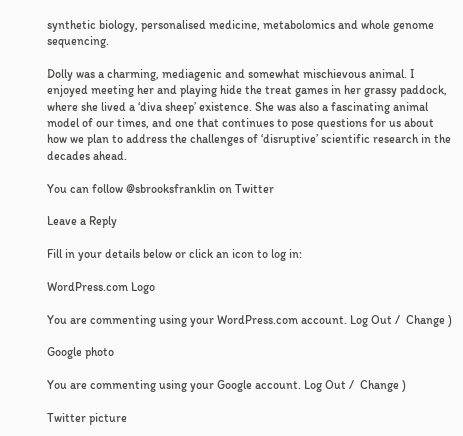synthetic biology, personalised medicine, metabolomics and whole genome sequencing.

Dolly was a charming, mediagenic and somewhat mischievous animal. I enjoyed meeting her and playing hide the treat games in her grassy paddock, where she lived a ‘diva sheep’ existence. She was also a fascinating animal model of our times, and one that continues to pose questions for us about how we plan to address the challenges of ‘disruptive’ scientific research in the decades ahead.

You can follow @sbrooksfranklin on Twitter

Leave a Reply

Fill in your details below or click an icon to log in:

WordPress.com Logo

You are commenting using your WordPress.com account. Log Out /  Change )

Google photo

You are commenting using your Google account. Log Out /  Change )

Twitter picture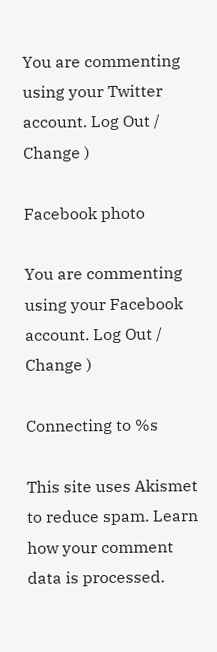You are commenting using your Twitter account. Log Out /  Change )

Facebook photo

You are commenting using your Facebook account. Log Out /  Change )

Connecting to %s

This site uses Akismet to reduce spam. Learn how your comment data is processed.